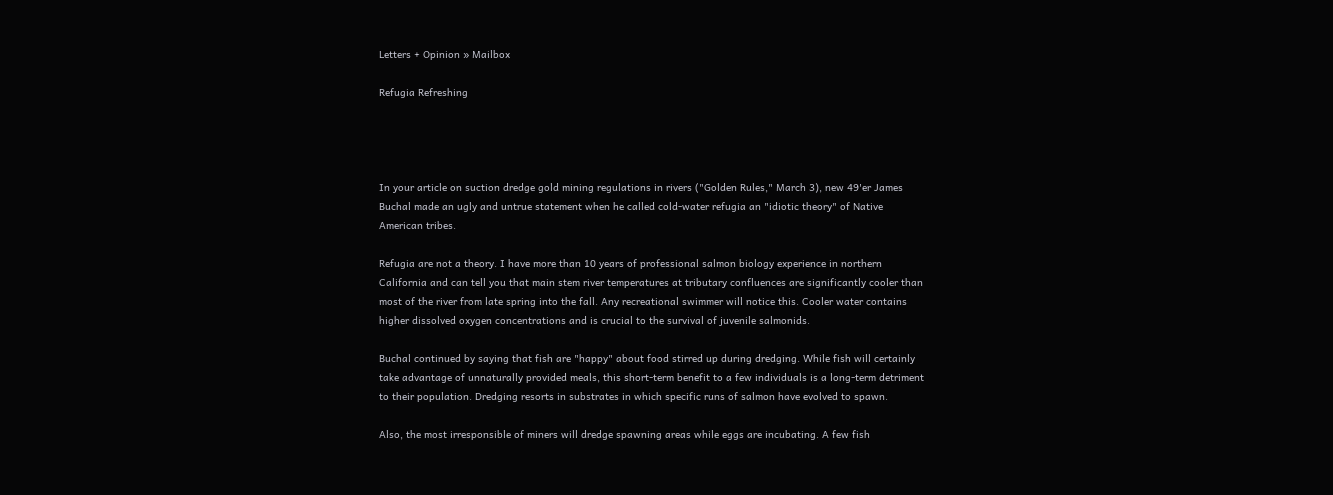Letters + Opinion » Mailbox

Refugia Refreshing




In your article on suction dredge gold mining regulations in rivers ("Golden Rules," March 3), new 49'er James Buchal made an ugly and untrue statement when he called cold-water refugia an "idiotic theory" of Native American tribes.

Refugia are not a theory. I have more than 10 years of professional salmon biology experience in northern California and can tell you that main stem river temperatures at tributary confluences are significantly cooler than most of the river from late spring into the fall. Any recreational swimmer will notice this. Cooler water contains higher dissolved oxygen concentrations and is crucial to the survival of juvenile salmonids.

Buchal continued by saying that fish are "happy" about food stirred up during dredging. While fish will certainly take advantage of unnaturally provided meals, this short-term benefit to a few individuals is a long-term detriment to their population. Dredging resorts in substrates in which specific runs of salmon have evolved to spawn.

Also, the most irresponsible of miners will dredge spawning areas while eggs are incubating. A few fish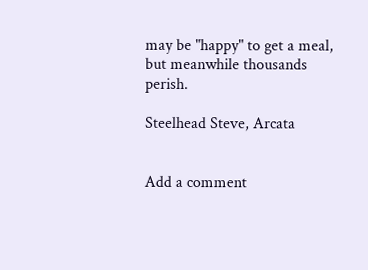may be "happy" to get a meal, but meanwhile thousands perish.

Steelhead Steve, Arcata


Add a comment